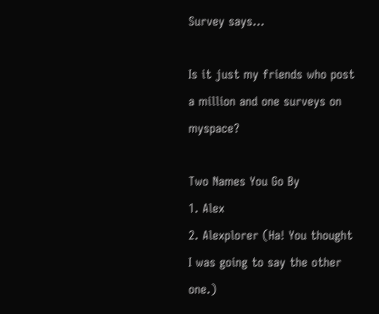Survey says...

Is it just my friends who post a million and one surveys on myspace?

Two Names You Go By
1. Alex
2. Alexplorer (Ha! You thought I was going to say the other one.)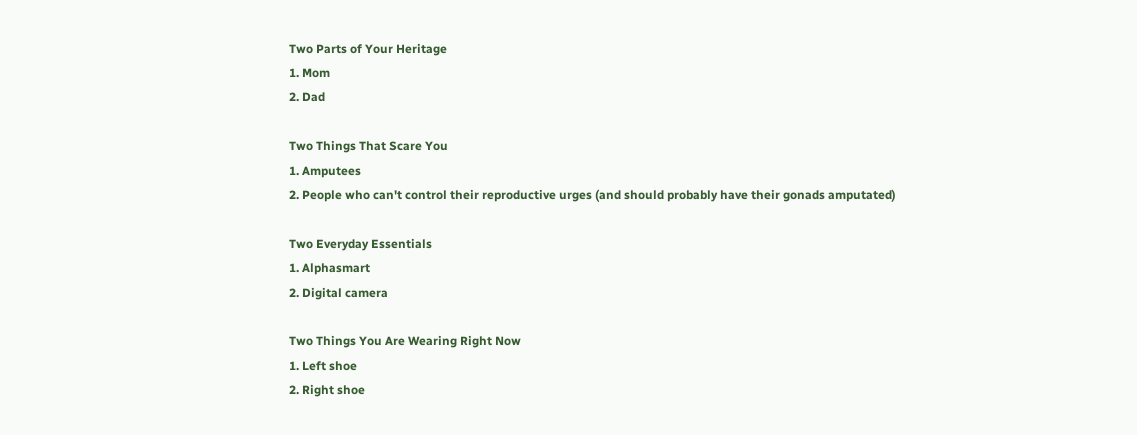Two Parts of Your Heritage
1. Mom
2. Dad

Two Things That Scare You
1. Amputees
2. People who can't control their reproductive urges (and should probably have their gonads amputated)

Two Everyday Essentials
1. Alphasmart
2. Digital camera

Two Things You Are Wearing Right Now
1. Left shoe
2. Right shoe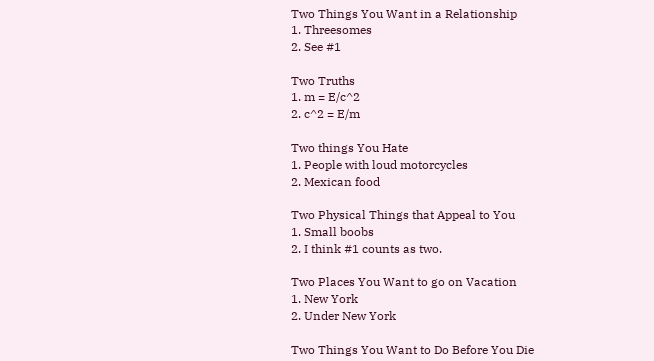Two Things You Want in a Relationship
1. Threesomes
2. See #1

Two Truths
1. m = E/c^2
2. c^2 = E/m

Two things You Hate
1. People with loud motorcycles
2. Mexican food

Two Physical Things that Appeal to You
1. Small boobs
2. I think #1 counts as two.

Two Places You Want to go on Vacation
1. New York
2. Under New York

Two Things You Want to Do Before You Die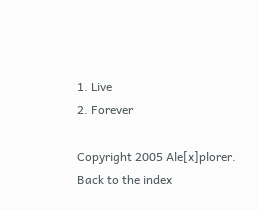1. Live
2. Forever

Copyright 2005 Ale[x]plorer.
Back to the index